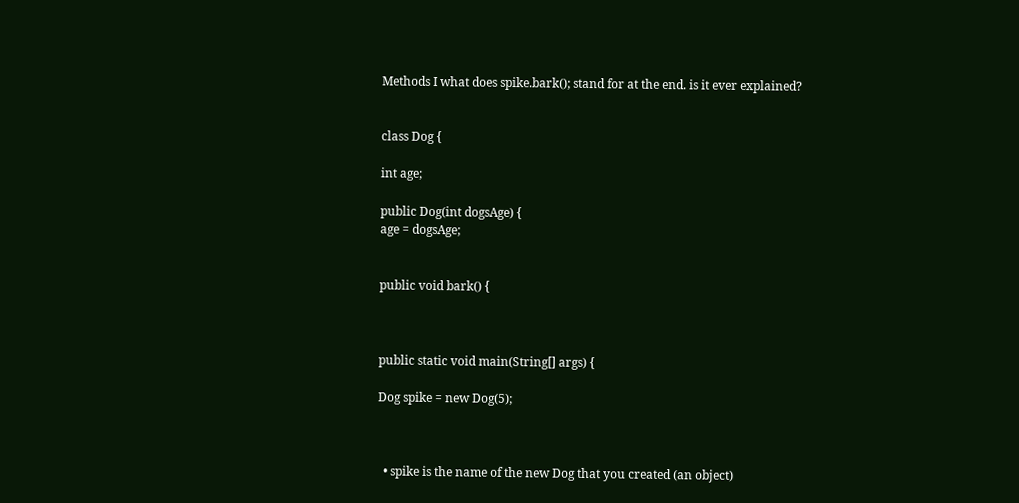Methods I what does spike.bark(); stand for at the end. is it ever explained?


class Dog {

int age;

public Dog(int dogsAge) {
age = dogsAge;


public void bark() {



public static void main(String[] args) {

Dog spike = new Dog(5);



  • spike is the name of the new Dog that you created (an object)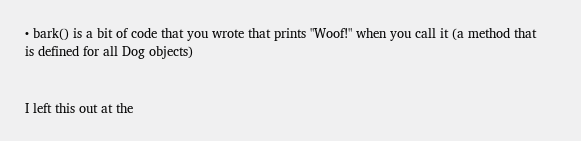• bark() is a bit of code that you wrote that prints "Woof!" when you call it (a method that is defined for all Dog objects)


I left this out at the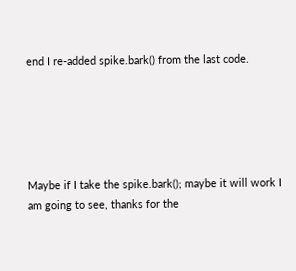end I re-added spike.bark() from the last code.





Maybe if I take the spike.bark(); maybe it will work I am going to see, thanks for the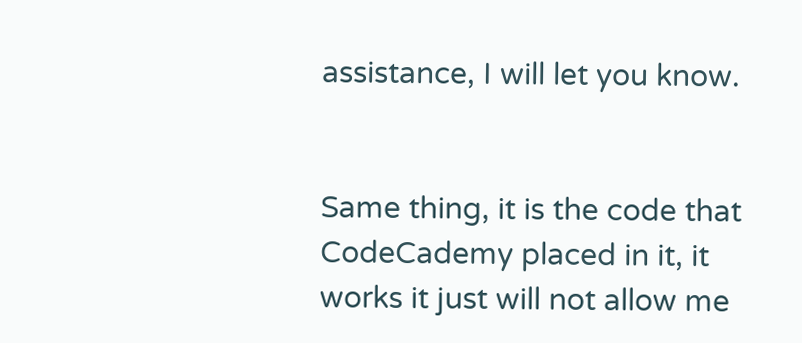assistance, I will let you know.


Same thing, it is the code that CodeCademy placed in it, it works it just will not allow me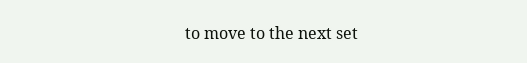to move to the next set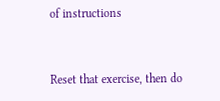of instructions


Reset that exercise, then do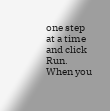one step at a time and click Run. When you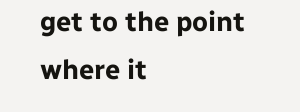get to the point where it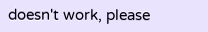doesn't work, please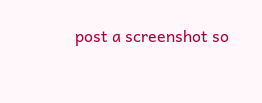post a screenshot so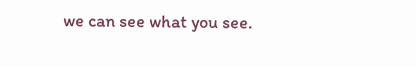we can see what you see.